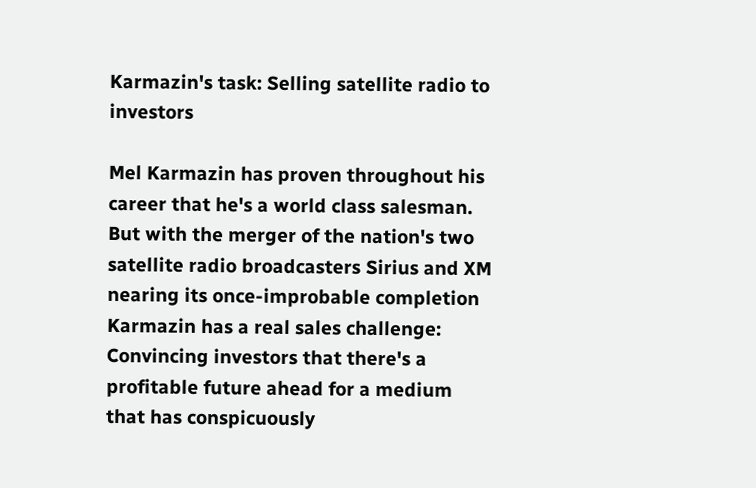Karmazin's task: Selling satellite radio to investors

Mel Karmazin has proven throughout his career that he's a world class salesman. But with the merger of the nation's two satellite radio broadcasters Sirius and XM nearing its once-improbable completion Karmazin has a real sales challenge: Convincing investors that there's a profitable future ahead for a medium that has conspicuously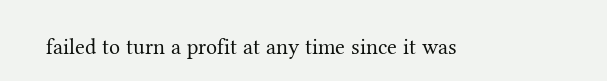failed to turn a profit at any time since it was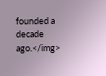founded a decade ago.</img>